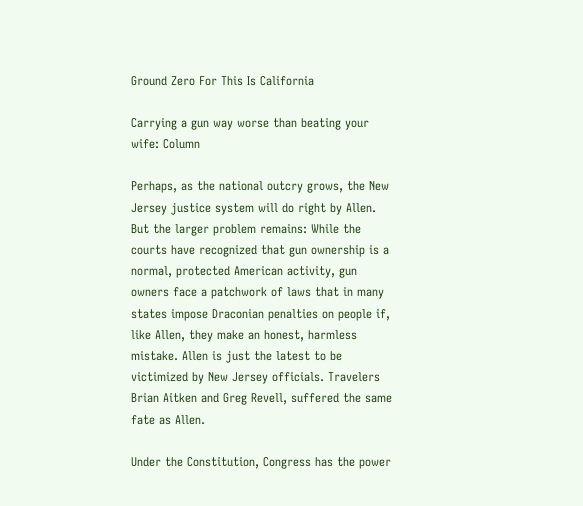Ground Zero For This Is California

Carrying a gun way worse than beating your wife: Column

Perhaps, as the national outcry grows, the New Jersey justice system will do right by Allen. But the larger problem remains: While the courts have recognized that gun ownership is a normal, protected American activity, gun owners face a patchwork of laws that in many states impose Draconian penalties on people if, like Allen, they make an honest, harmless mistake. Allen is just the latest to be victimized by New Jersey officials. Travelers Brian Aitken and Greg Revell, suffered the same fate as Allen.

Under the Constitution, Congress has the power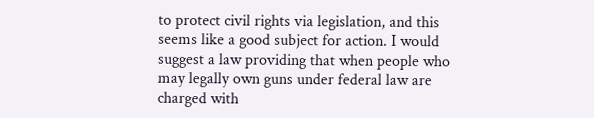to protect civil rights via legislation, and this seems like a good subject for action. I would suggest a law providing that when people who may legally own guns under federal law are charged with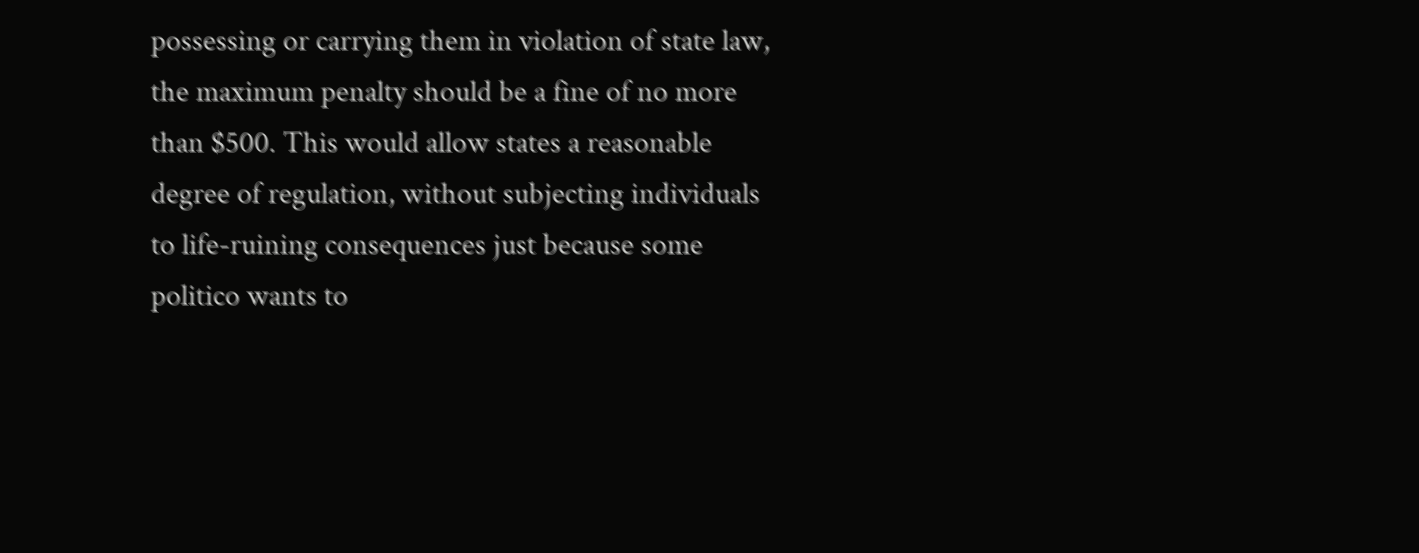possessing or carrying them in violation of state law, the maximum penalty should be a fine of no more than $500. This would allow states a reasonable degree of regulation, without subjecting individuals to life-ruining consequences just because some politico wants to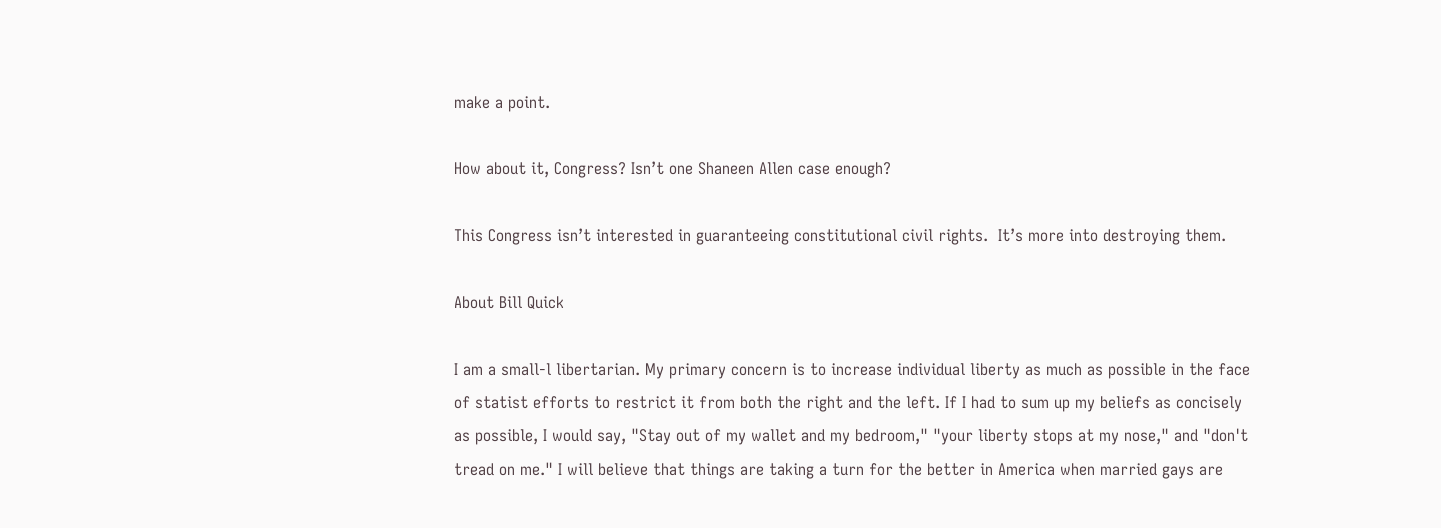make a point.

How about it, Congress? Isn’t one Shaneen Allen case enough?

This Congress isn’t interested in guaranteeing constitutional civil rights.  It’s more into destroying them.

About Bill Quick

I am a small-l libertarian. My primary concern is to increase individual liberty as much as possible in the face of statist efforts to restrict it from both the right and the left. If I had to sum up my beliefs as concisely as possible, I would say, "Stay out of my wallet and my bedroom," "your liberty stops at my nose," and "don't tread on me." I will believe that things are taking a turn for the better in America when married gays are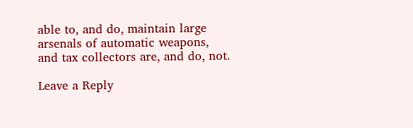able to, and do, maintain large arsenals of automatic weapons, and tax collectors are, and do, not.

Leave a Reply